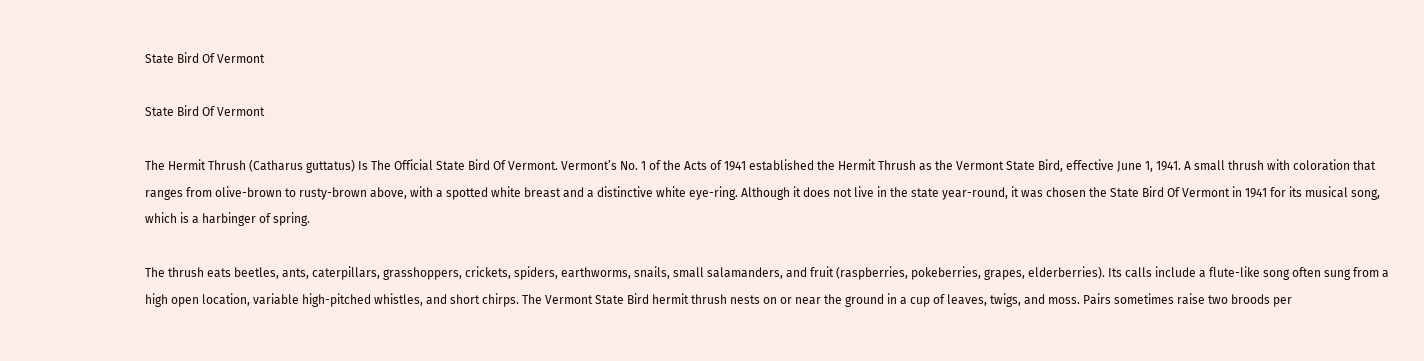State Bird Of Vermont

State Bird Of Vermont

The Hermit Thrush (Catharus guttatus) Is The Official State Bird Of Vermont. Vermont’s No. 1 of the Acts of 1941 established the Hermit Thrush as the Vermont State Bird, effective June 1, 1941. A small thrush with coloration that ranges from olive-brown to rusty-brown above, with a spotted white breast and a distinctive white eye-ring. Although it does not live in the state year-round, it was chosen the State Bird Of Vermont in 1941 for its musical song, which is a harbinger of spring.

The thrush eats beetles, ants, caterpillars, grasshoppers, crickets, spiders, earthworms, snails, small salamanders, and fruit (raspberries, pokeberries, grapes, elderberries). Its calls include a flute-like song often sung from a high open location, variable high-pitched whistles, and short chirps. The Vermont State Bird hermit thrush nests on or near the ground in a cup of leaves, twigs, and moss. Pairs sometimes raise two broods per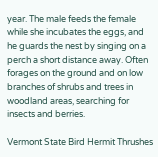year. The male feeds the female while she incubates the eggs, and he guards the nest by singing on a perch a short distance away. Often forages on the ground and on low branches of shrubs and trees in woodland areas, searching for insects and berries.

Vermont State Bird Hermit Thrushes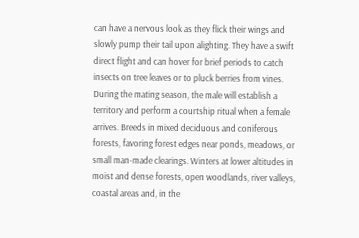can have a nervous look as they flick their wings and slowly pump their tail upon alighting. They have a swift direct flight and can hover for brief periods to catch insects on tree leaves or to pluck berries from vines. During the mating season, the male will establish a territory and perform a courtship ritual when a female arrives. Breeds in mixed deciduous and coniferous forests, favoring forest edges near ponds, meadows, or small man-made clearings. Winters at lower altitudes in moist and dense forests, open woodlands, river valleys, coastal areas and, in the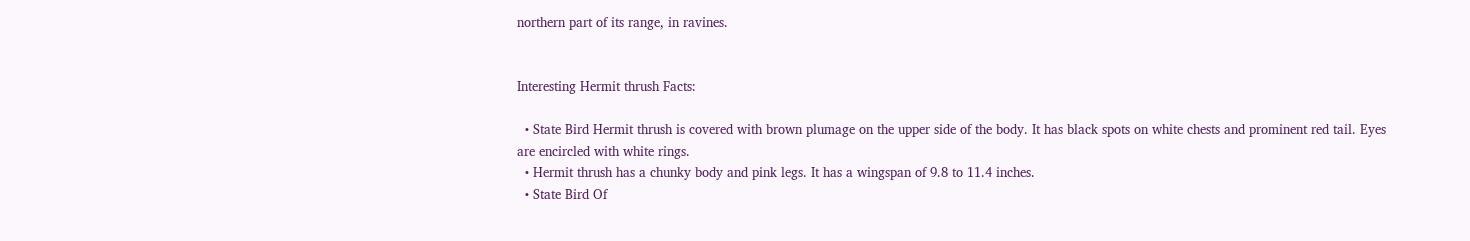northern part of its range, in ravines.


Interesting Hermit thrush Facts:

  • State Bird Hermit thrush is covered with brown plumage on the upper side of the body. It has black spots on white chests and prominent red tail. Eyes are encircled with white rings.
  • Hermit thrush has a chunky body and pink legs. It has a wingspan of 9.8 to 11.4 inches.
  • State Bird Of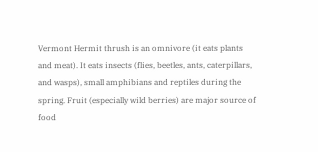Vermont Hermit thrush is an omnivore (it eats plants and meat). It eats insects (flies, beetles, ants, caterpillars, and wasps), small amphibians and reptiles during the spring. Fruit (especially wild berries) are major source of food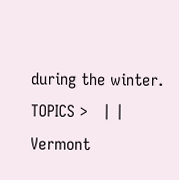during the winter.
TOPICS >   | | Vermont